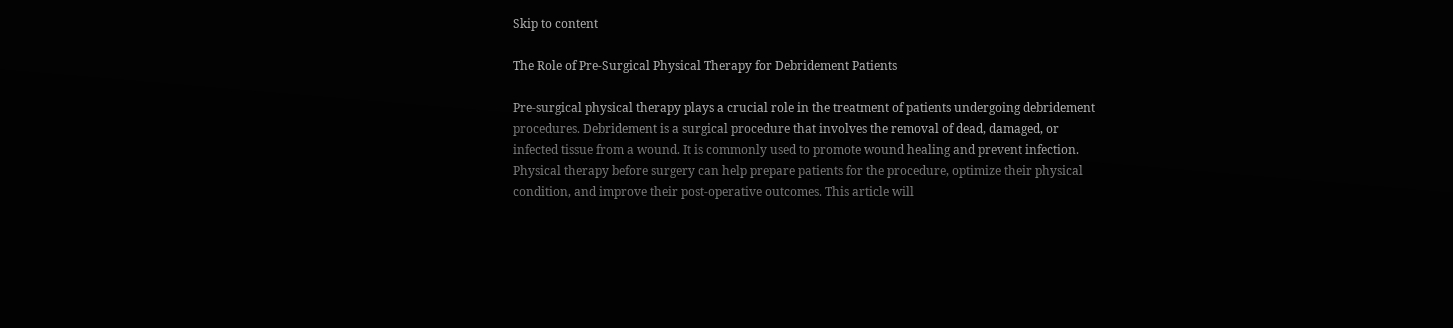Skip to content

The Role of Pre-Surgical Physical Therapy for Debridement Patients

Pre-surgical physical therapy plays a crucial role in the treatment of patients undergoing debridement procedures. Debridement is a surgical procedure that involves the removal of dead, damaged, or infected tissue from a wound. It is commonly used to promote wound healing and prevent infection. Physical therapy before surgery can help prepare patients for the procedure, optimize their physical condition, and improve their post-operative outcomes. This article will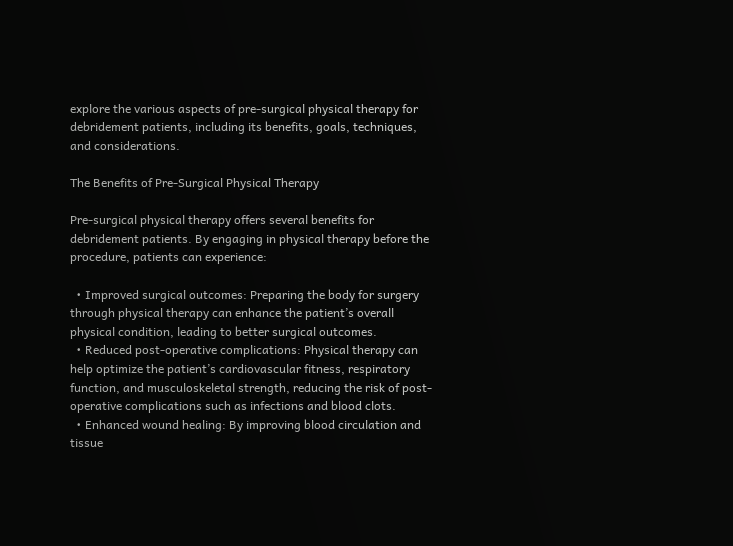explore the various aspects of pre-surgical physical therapy for debridement patients, including its benefits, goals, techniques, and considerations.

The Benefits of Pre-Surgical Physical Therapy

Pre-surgical physical therapy offers several benefits for debridement patients. By engaging in physical therapy before the procedure, patients can experience:

  • Improved surgical outcomes: Preparing the body for surgery through physical therapy can enhance the patient’s overall physical condition, leading to better surgical outcomes.
  • Reduced post-operative complications: Physical therapy can help optimize the patient’s cardiovascular fitness, respiratory function, and musculoskeletal strength, reducing the risk of post-operative complications such as infections and blood clots.
  • Enhanced wound healing: By improving blood circulation and tissue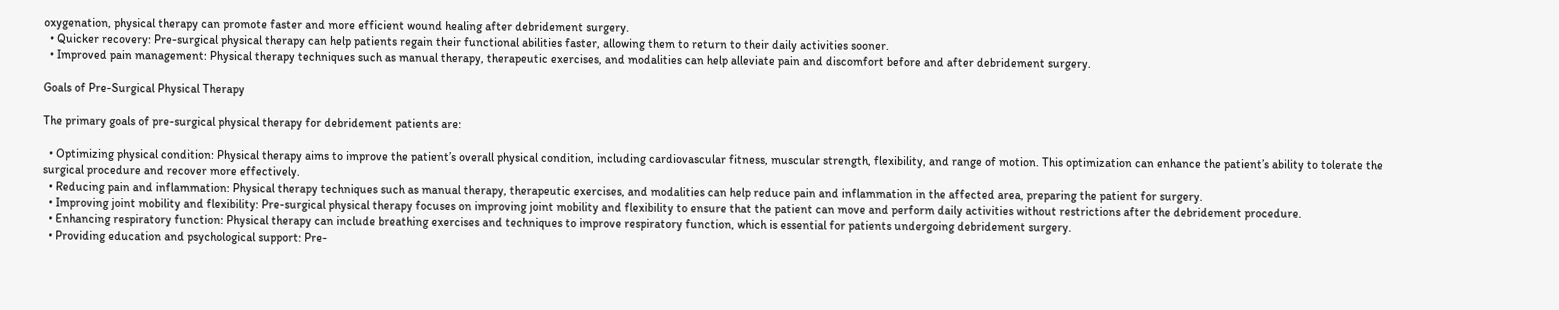oxygenation, physical therapy can promote faster and more efficient wound healing after debridement surgery.
  • Quicker recovery: Pre-surgical physical therapy can help patients regain their functional abilities faster, allowing them to return to their daily activities sooner.
  • Improved pain management: Physical therapy techniques such as manual therapy, therapeutic exercises, and modalities can help alleviate pain and discomfort before and after debridement surgery.

Goals of Pre-Surgical Physical Therapy

The primary goals of pre-surgical physical therapy for debridement patients are:

  • Optimizing physical condition: Physical therapy aims to improve the patient’s overall physical condition, including cardiovascular fitness, muscular strength, flexibility, and range of motion. This optimization can enhance the patient’s ability to tolerate the surgical procedure and recover more effectively.
  • Reducing pain and inflammation: Physical therapy techniques such as manual therapy, therapeutic exercises, and modalities can help reduce pain and inflammation in the affected area, preparing the patient for surgery.
  • Improving joint mobility and flexibility: Pre-surgical physical therapy focuses on improving joint mobility and flexibility to ensure that the patient can move and perform daily activities without restrictions after the debridement procedure.
  • Enhancing respiratory function: Physical therapy can include breathing exercises and techniques to improve respiratory function, which is essential for patients undergoing debridement surgery.
  • Providing education and psychological support: Pre-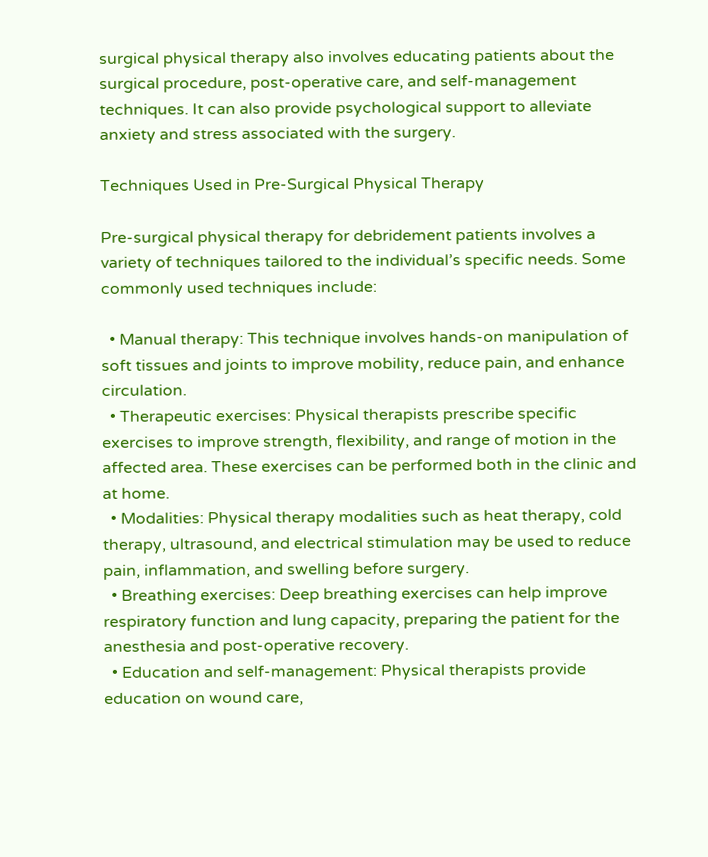surgical physical therapy also involves educating patients about the surgical procedure, post-operative care, and self-management techniques. It can also provide psychological support to alleviate anxiety and stress associated with the surgery.

Techniques Used in Pre-Surgical Physical Therapy

Pre-surgical physical therapy for debridement patients involves a variety of techniques tailored to the individual’s specific needs. Some commonly used techniques include:

  • Manual therapy: This technique involves hands-on manipulation of soft tissues and joints to improve mobility, reduce pain, and enhance circulation.
  • Therapeutic exercises: Physical therapists prescribe specific exercises to improve strength, flexibility, and range of motion in the affected area. These exercises can be performed both in the clinic and at home.
  • Modalities: Physical therapy modalities such as heat therapy, cold therapy, ultrasound, and electrical stimulation may be used to reduce pain, inflammation, and swelling before surgery.
  • Breathing exercises: Deep breathing exercises can help improve respiratory function and lung capacity, preparing the patient for the anesthesia and post-operative recovery.
  • Education and self-management: Physical therapists provide education on wound care,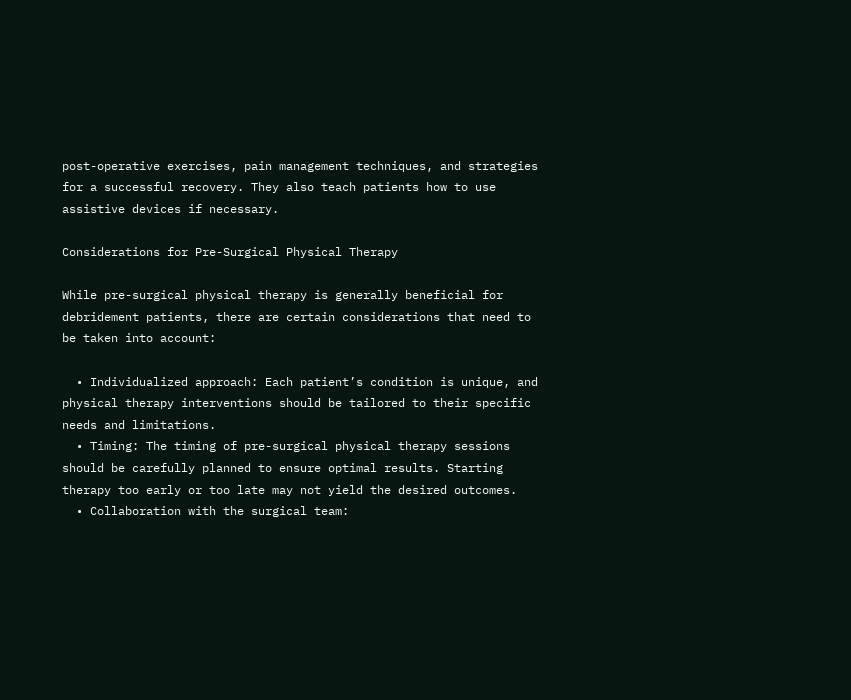post-operative exercises, pain management techniques, and strategies for a successful recovery. They also teach patients how to use assistive devices if necessary.

Considerations for Pre-Surgical Physical Therapy

While pre-surgical physical therapy is generally beneficial for debridement patients, there are certain considerations that need to be taken into account:

  • Individualized approach: Each patient’s condition is unique, and physical therapy interventions should be tailored to their specific needs and limitations.
  • Timing: The timing of pre-surgical physical therapy sessions should be carefully planned to ensure optimal results. Starting therapy too early or too late may not yield the desired outcomes.
  • Collaboration with the surgical team: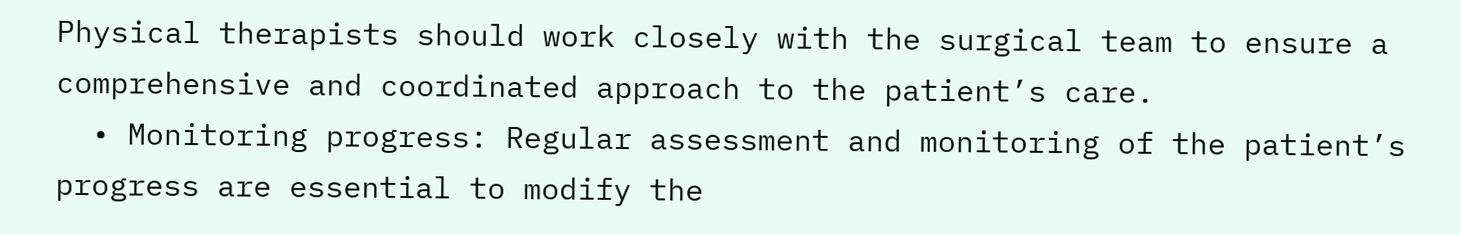Physical therapists should work closely with the surgical team to ensure a comprehensive and coordinated approach to the patient’s care.
  • Monitoring progress: Regular assessment and monitoring of the patient’s progress are essential to modify the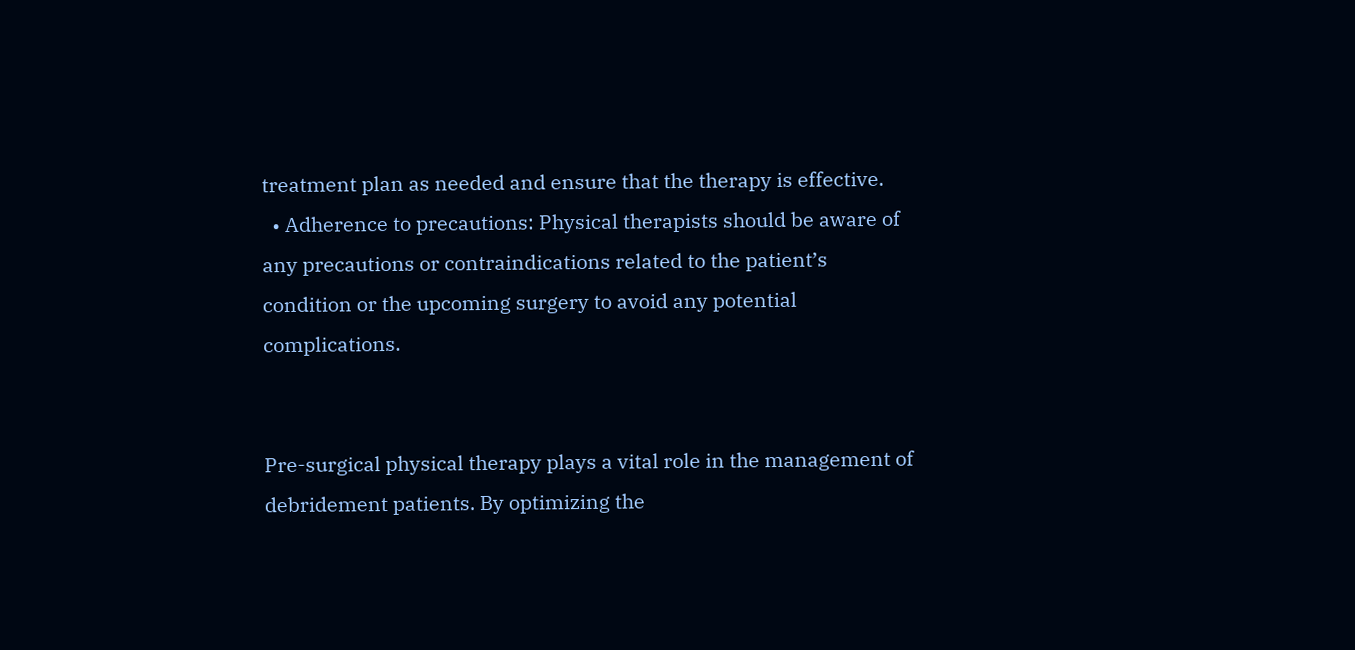treatment plan as needed and ensure that the therapy is effective.
  • Adherence to precautions: Physical therapists should be aware of any precautions or contraindications related to the patient’s condition or the upcoming surgery to avoid any potential complications.


Pre-surgical physical therapy plays a vital role in the management of debridement patients. By optimizing the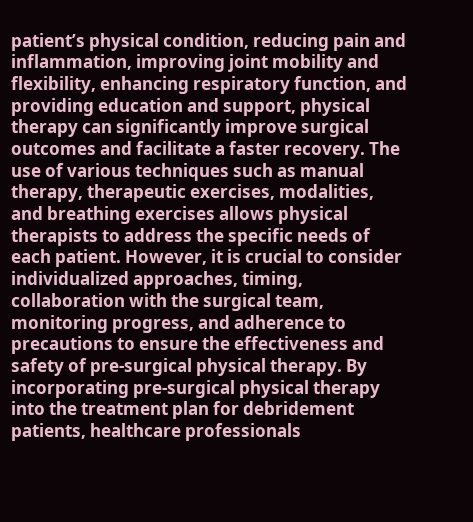patient’s physical condition, reducing pain and inflammation, improving joint mobility and flexibility, enhancing respiratory function, and providing education and support, physical therapy can significantly improve surgical outcomes and facilitate a faster recovery. The use of various techniques such as manual therapy, therapeutic exercises, modalities, and breathing exercises allows physical therapists to address the specific needs of each patient. However, it is crucial to consider individualized approaches, timing, collaboration with the surgical team, monitoring progress, and adherence to precautions to ensure the effectiveness and safety of pre-surgical physical therapy. By incorporating pre-surgical physical therapy into the treatment plan for debridement patients, healthcare professionals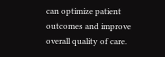can optimize patient outcomes and improve overall quality of care.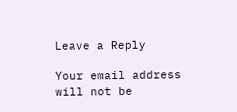Leave a Reply

Your email address will not be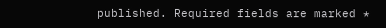published. Required fields are marked *